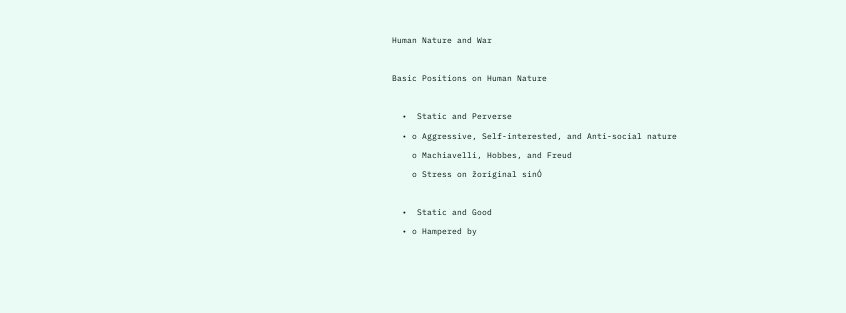Human Nature and War

Basic Positions on Human Nature

  •  Static and Perverse
  • o Aggressive, Self-interested, and Anti-social nature
    o Machiavelli, Hobbes, and Freud
    o Stress on žoriginal sinÓ

  •  Static and Good
  • o Hampered by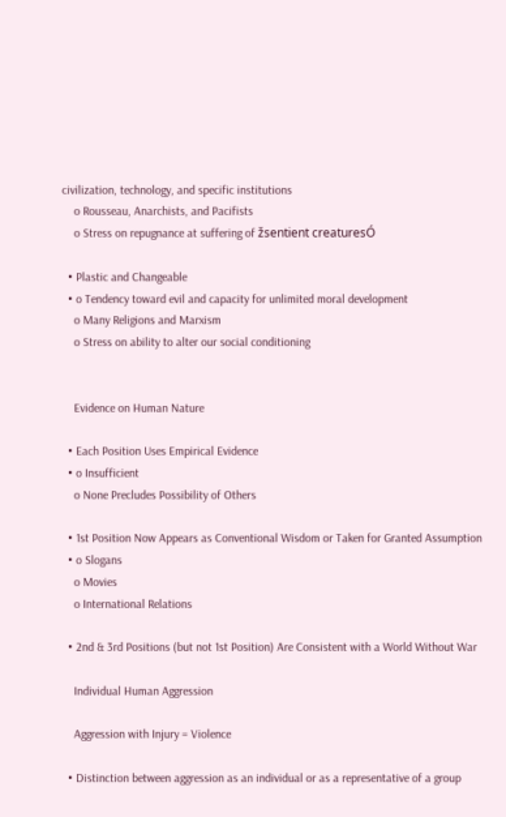civilization, technology, and specific institutions
    o Rousseau, Anarchists, and Pacifists
    o Stress on repugnance at suffering of žsentient creaturesÓ

  • Plastic and Changeable
  • o Tendency toward evil and capacity for unlimited moral development
    o Many Religions and Marxism
    o Stress on ability to alter our social conditioning


    Evidence on Human Nature

  • Each Position Uses Empirical Evidence
  • o Insufficient
    o None Precludes Possibility of Others

  • 1st Position Now Appears as Conventional Wisdom or Taken for Granted Assumption
  • o Slogans
    o Movies
    o International Relations

  • 2nd & 3rd Positions (but not 1st Position) Are Consistent with a World Without War

    Individual Human Aggression

    Aggression with Injury = Violence

  • Distinction between aggression as an individual or as a representative of a group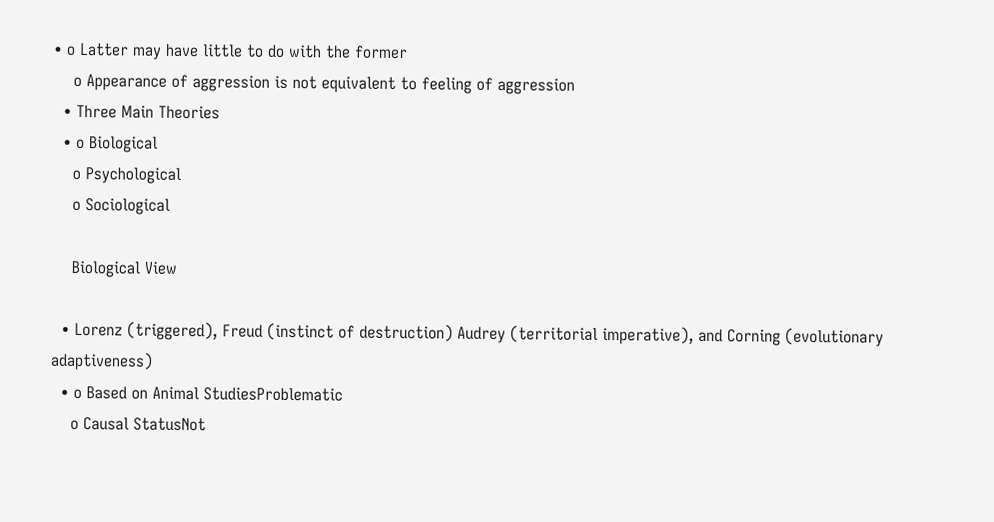• o Latter may have little to do with the former
    o Appearance of aggression is not equivalent to feeling of aggression
  • Three Main Theories
  • o Biological
    o Psychological
    o Sociological

    Biological View

  • Lorenz (triggered), Freud (instinct of destruction) Audrey (territorial imperative), and Corning (evolutionary adaptiveness)
  • o Based on Animal StudiesProblematic
    o Causal StatusNot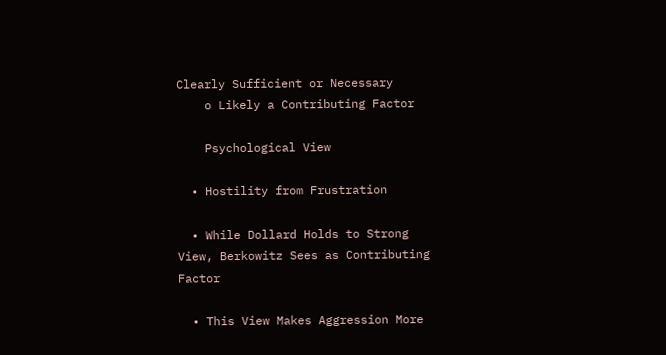Clearly Sufficient or Necessary
    o Likely a Contributing Factor

    Psychological View

  • Hostility from Frustration

  • While Dollard Holds to Strong View, Berkowitz Sees as Contributing Factor

  • This View Makes Aggression More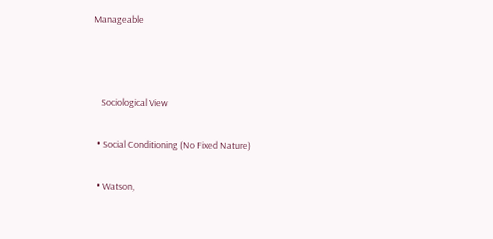Manageable



    Sociological View

  • Social Conditioning (No Fixed Nature)

  • Watson,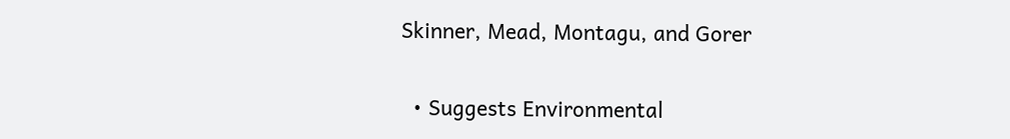Skinner, Mead, Montagu, and Gorer

  • Suggests Environmental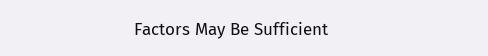Factors May Be Sufficient